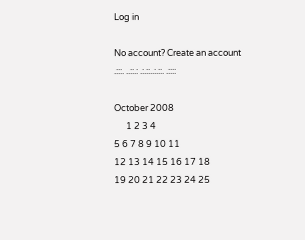Log in

No account? Create an account
.:::. ..::.: .:.::..:.::. .::::

October 2008
      1 2 3 4
5 6 7 8 9 10 11
12 13 14 15 16 17 18
19 20 21 22 23 24 25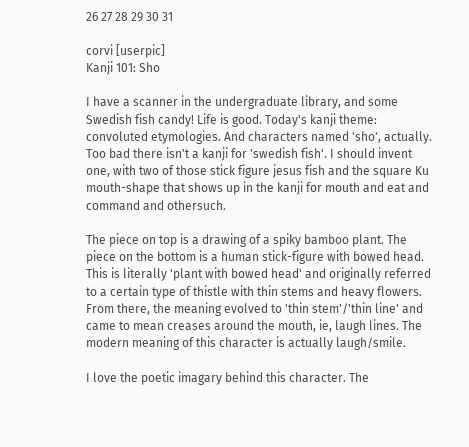26 27 28 29 30 31

corvi [userpic]
Kanji 101: Sho

I have a scanner in the undergraduate library, and some Swedish fish candy! Life is good. Today's kanji theme: convoluted etymologies. And characters named 'sho', actually. Too bad there isn't a kanji for 'swedish fish'. I should invent one, with two of those stick figure jesus fish and the square Ku mouth-shape that shows up in the kanji for mouth and eat and command and othersuch.

The piece on top is a drawing of a spiky bamboo plant. The piece on the bottom is a human stick-figure with bowed head. This is literally 'plant with bowed head' and originally referred to a certain type of thistle with thin stems and heavy flowers. From there, the meaning evolved to 'thin stem'/'thin line' and came to mean creases around the mouth, ie, laugh lines. The modern meaning of this character is actually laugh/smile.

I love the poetic imagary behind this character. The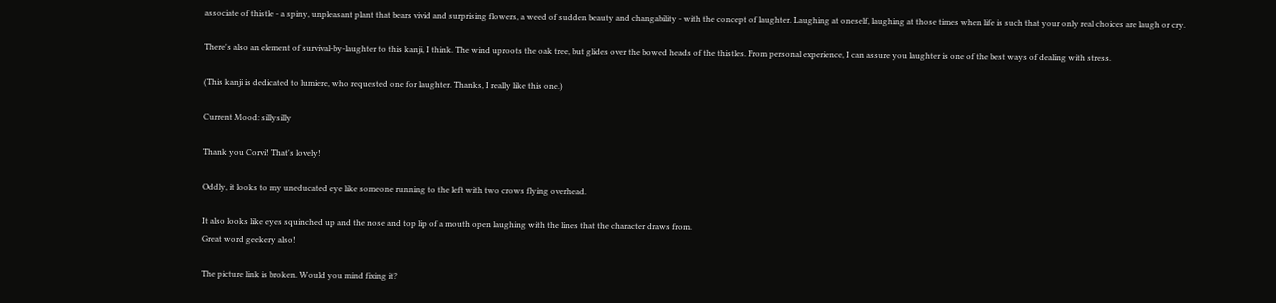associate of thistle - a spiny, unpleasant plant that bears vivid and surprising flowers, a weed of sudden beauty and changability - with the concept of laughter. Laughing at oneself, laughing at those times when life is such that your only real choices are laugh or cry.

There's also an element of survival-by-laughter to this kanji, I think. The wind uproots the oak tree, but glides over the bowed heads of the thistles. From personal experience, I can assure you laughter is one of the best ways of dealing with stress.

(This kanji is dedicated to lumiere, who requested one for laughter. Thanks, I really like this one.)

Current Mood: sillysilly

Thank you Corvi! That's lovely!

Oddly, it looks to my uneducated eye like someone running to the left with two crows flying overhead.

It also looks like eyes squinched up and the nose and top lip of a mouth open laughing with the lines that the character draws from.
Great word geekery also!

The picture link is broken. Would you mind fixing it?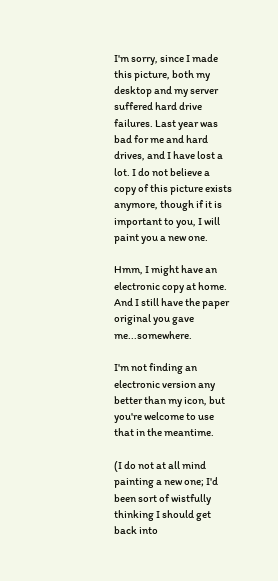I'm sorry, since I made this picture, both my desktop and my server suffered hard drive failures. Last year was bad for me and hard drives, and I have lost a lot. I do not believe a copy of this picture exists anymore, though if it is important to you, I will paint you a new one.

Hmm, I might have an electronic copy at home. And I still have the paper original you gave me...somewhere.

I'm not finding an electronic version any better than my icon, but you're welcome to use that in the meantime.

(I do not at all mind painting a new one; I'd been sort of wistfully thinking I should get back into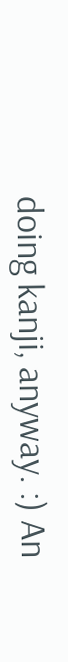doing kanji, anyway. :) An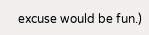excuse would be fun.)